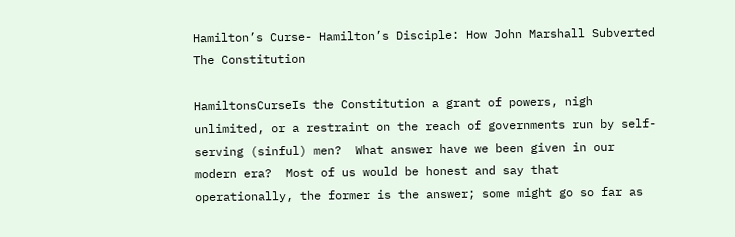Hamilton’s Curse- Hamilton’s Disciple: How John Marshall Subverted The Constitution

HamiltonsCurseIs the Constitution a grant of powers, nigh unlimited, or a restraint on the reach of governments run by self-serving (sinful) men?  What answer have we been given in our modern era?  Most of us would be honest and say that operationally, the former is the answer; some might go so far as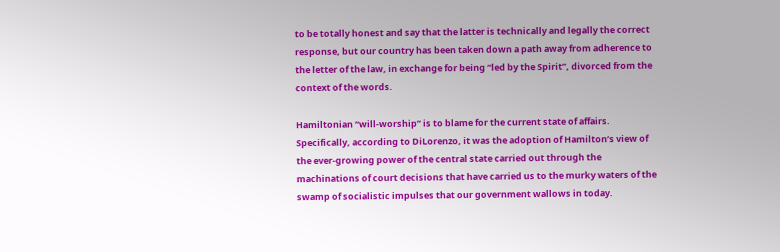to be totally honest and say that the latter is technically and legally the correct response, but our country has been taken down a path away from adherence to the letter of the law, in exchange for being “led by the Spirit”, divorced from the context of the words.

Hamiltonian “will-worship” is to blame for the current state of affairs.  Specifically, according to DiLorenzo, it was the adoption of Hamilton’s view of the ever-growing power of the central state carried out through the machinations of court decisions that have carried us to the murky waters of the swamp of socialistic impulses that our government wallows in today.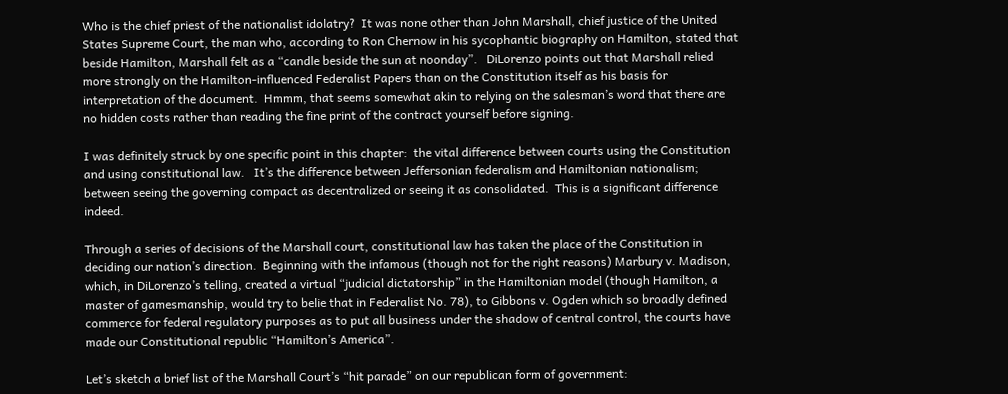Who is the chief priest of the nationalist idolatry?  It was none other than John Marshall, chief justice of the United States Supreme Court, the man who, according to Ron Chernow in his sycophantic biography on Hamilton, stated that beside Hamilton, Marshall felt as a “candle beside the sun at noonday”.   DiLorenzo points out that Marshall relied more strongly on the Hamilton-influenced Federalist Papers than on the Constitution itself as his basis for interpretation of the document.  Hmmm, that seems somewhat akin to relying on the salesman’s word that there are no hidden costs rather than reading the fine print of the contract yourself before signing.

I was definitely struck by one specific point in this chapter:  the vital difference between courts using the Constitution and using constitutional law.   It’s the difference between Jeffersonian federalism and Hamiltonian nationalism; between seeing the governing compact as decentralized or seeing it as consolidated.  This is a significant difference indeed.

Through a series of decisions of the Marshall court, constitutional law has taken the place of the Constitution in deciding our nation’s direction.  Beginning with the infamous (though not for the right reasons) Marbury v. Madison, which, in DiLorenzo’s telling, created a virtual “judicial dictatorship” in the Hamiltonian model (though Hamilton, a master of gamesmanship, would try to belie that in Federalist No. 78), to Gibbons v. Ogden which so broadly defined commerce for federal regulatory purposes as to put all business under the shadow of central control, the courts have made our Constitutional republic “Hamilton’s America”.

Let’s sketch a brief list of the Marshall Court’s “hit parade” on our republican form of government: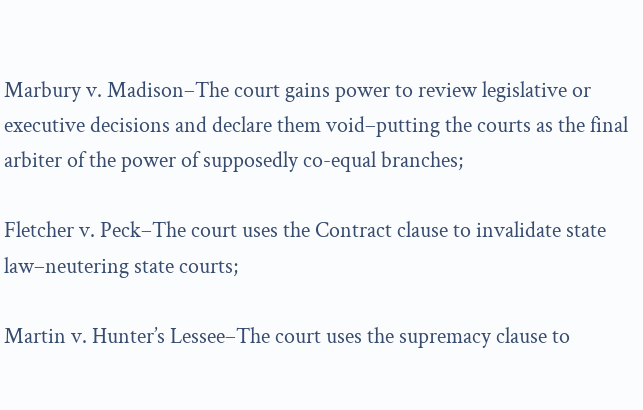Marbury v. Madison–The court gains power to review legislative or executive decisions and declare them void–putting the courts as the final arbiter of the power of supposedly co-equal branches;

Fletcher v. Peck–The court uses the Contract clause to invalidate state law–neutering state courts;

Martin v. Hunter’s Lessee–The court uses the supremacy clause to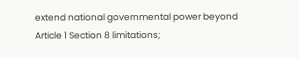extend national governmental power beyond Article 1 Section 8 limitations;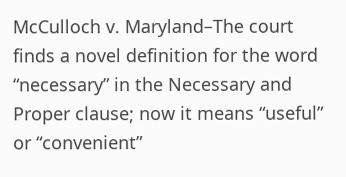McCulloch v. Maryland–The court finds a novel definition for the word “necessary” in the Necessary and Proper clause; now it means “useful” or “convenient”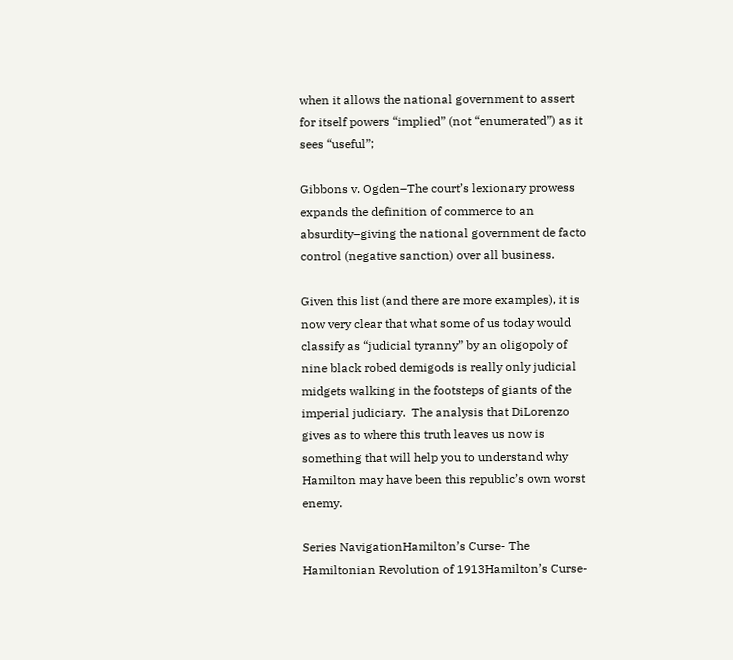when it allows the national government to assert for itself powers “implied” (not “enumerated”) as it sees “useful”;

Gibbons v. Ogden–The court’s lexionary prowess expands the definition of commerce to an absurdity–giving the national government de facto control (negative sanction) over all business.

Given this list (and there are more examples), it is now very clear that what some of us today would classify as “judicial tyranny” by an oligopoly of nine black robed demigods is really only judicial midgets walking in the footsteps of giants of the imperial judiciary.  The analysis that DiLorenzo gives as to where this truth leaves us now is something that will help you to understand why Hamilton may have been this republic’s own worst enemy.

Series NavigationHamilton’s Curse- The Hamiltonian Revolution of 1913Hamilton’s Curse-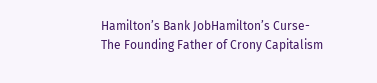Hamilton’s Bank JobHamilton’s Curse- The Founding Father of Crony Capitalism